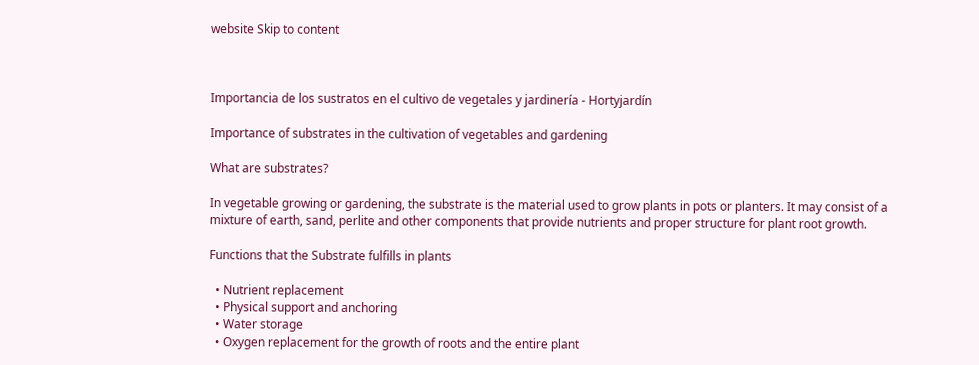website Skip to content



Importancia de los sustratos en el cultivo de vegetales y jardinería - Hortyjardín

Importance of substrates in the cultivation of vegetables and gardening

What are substrates?

In vegetable growing or gardening, the substrate is the material used to grow plants in pots or planters. It may consist of a mixture of earth, sand, perlite and other components that provide nutrients and proper structure for plant root growth.

Functions that the Substrate fulfills in plants

  • Nutrient replacement
  • Physical support and anchoring
  • Water storage
  • Oxygen replacement for the growth of roots and the entire plant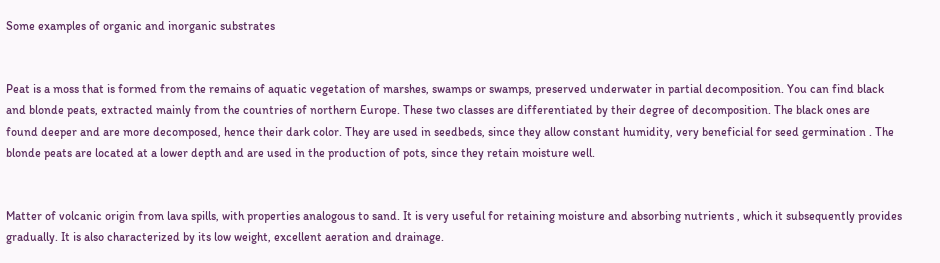Some examples of organic and inorganic substrates


Peat is a moss that is formed from the remains of aquatic vegetation of marshes, swamps or swamps, preserved underwater in partial decomposition. You can find black and blonde peats, extracted mainly from the countries of northern Europe. These two classes are differentiated by their degree of decomposition. The black ones are found deeper and are more decomposed, hence their dark color. They are used in seedbeds, since they allow constant humidity, very beneficial for seed germination . The blonde peats are located at a lower depth and are used in the production of pots, since they retain moisture well.


Matter of volcanic origin from lava spills, with properties analogous to sand. It is very useful for retaining moisture and absorbing nutrients , which it subsequently provides gradually. It is also characterized by its low weight, excellent aeration and drainage.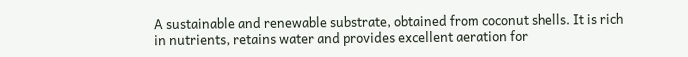A sustainable and renewable substrate, obtained from coconut shells. It is rich in nutrients, retains water and provides excellent aeration for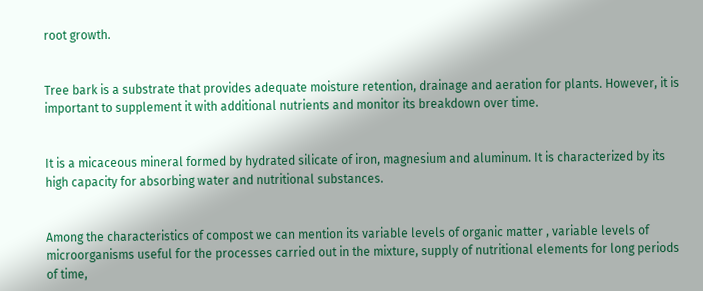root growth.


Tree bark is a substrate that provides adequate moisture retention, drainage and aeration for plants. However, it is important to supplement it with additional nutrients and monitor its breakdown over time.


It is a micaceous mineral formed by hydrated silicate of iron, magnesium and aluminum. It is characterized by its high capacity for absorbing water and nutritional substances.


Among the characteristics of compost we can mention its variable levels of organic matter , variable levels of microorganisms useful for the processes carried out in the mixture, supply of nutritional elements for long periods of time,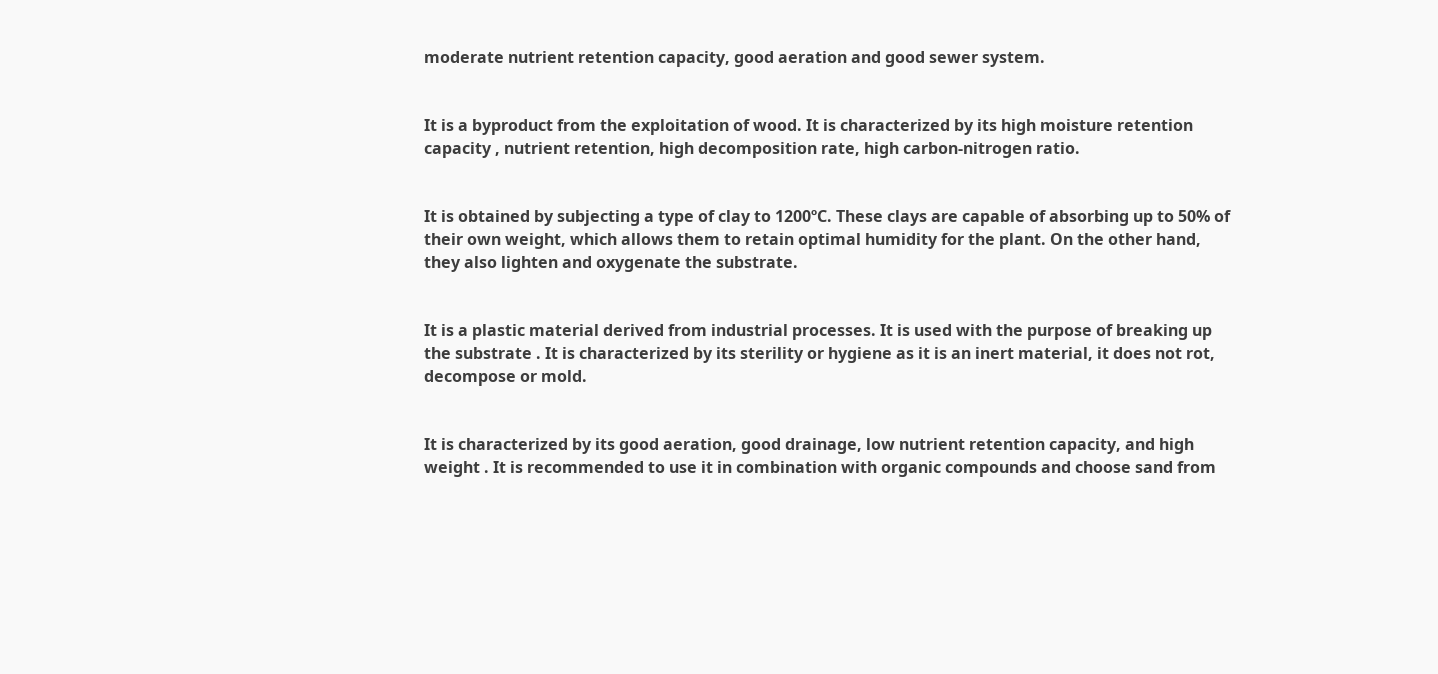moderate nutrient retention capacity, good aeration and good sewer system.


It is a byproduct from the exploitation of wood. It is characterized by its high moisture retention capacity , nutrient retention, high decomposition rate, high carbon-nitrogen ratio.


It is obtained by subjecting a type of clay to 1200ºC. These clays are capable of absorbing up to 50% of their own weight, which allows them to retain optimal humidity for the plant. On the other hand, they also lighten and oxygenate the substrate.


It is a plastic material derived from industrial processes. It is used with the purpose of breaking up the substrate . It is characterized by its sterility or hygiene as it is an inert material, it does not rot, decompose or mold.


It is characterized by its good aeration, good drainage, low nutrient retention capacity, and high weight . It is recommended to use it in combination with organic compounds and choose sand from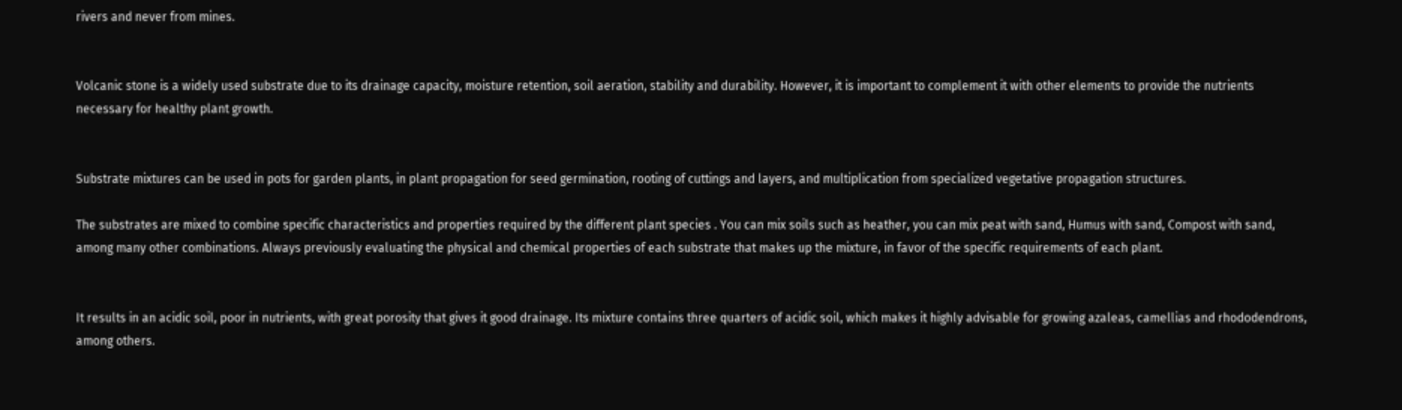rivers and never from mines.


Volcanic stone is a widely used substrate due to its drainage capacity, moisture retention, soil aeration, stability and durability. However, it is important to complement it with other elements to provide the nutrients necessary for healthy plant growth.


Substrate mixtures can be used in pots for garden plants, in plant propagation for seed germination, rooting of cuttings and layers, and multiplication from specialized vegetative propagation structures.

The substrates are mixed to combine specific characteristics and properties required by the different plant species . You can mix soils such as heather, you can mix peat with sand, Humus with sand, Compost with sand, among many other combinations. Always previously evaluating the physical and chemical properties of each substrate that makes up the mixture, in favor of the specific requirements of each plant.


It results in an acidic soil, poor in nutrients, with great porosity that gives it good drainage. Its mixture contains three quarters of acidic soil, which makes it highly advisable for growing azaleas, camellias and rhododendrons, among others.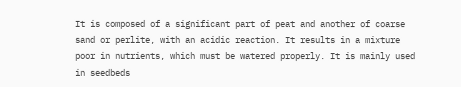It is composed of a significant part of peat and another of coarse sand or perlite, with an acidic reaction. It results in a mixture poor in nutrients, which must be watered properly. It is mainly used in seedbeds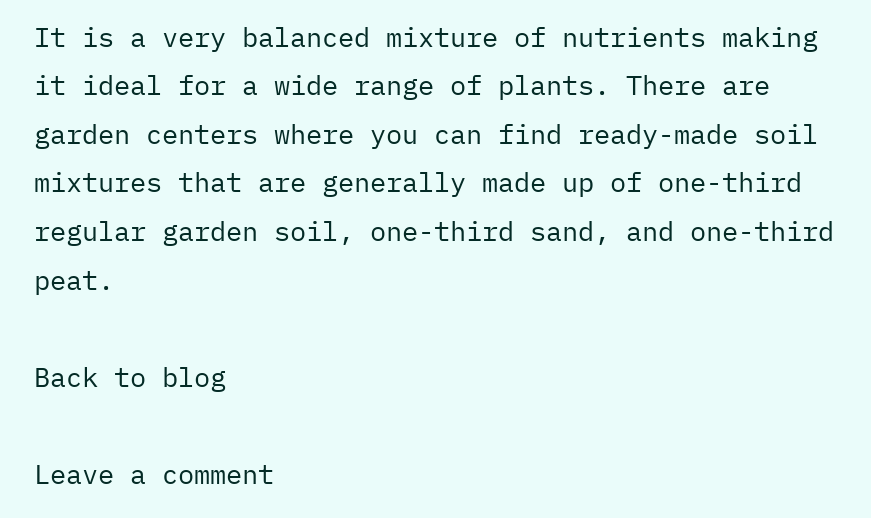It is a very balanced mixture of nutrients making it ideal for a wide range of plants. There are garden centers where you can find ready-made soil mixtures that are generally made up of one-third regular garden soil, one-third sand, and one-third peat.

Back to blog

Leave a comment